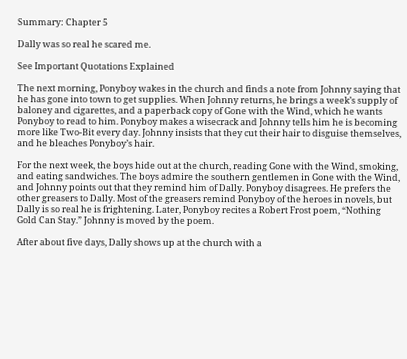Summary: Chapter 5

Dally was so real he scared me.

See Important Quotations Explained

The next morning, Ponyboy wakes in the church and finds a note from Johnny saying that he has gone into town to get supplies. When Johnny returns, he brings a week’s supply of baloney and cigarettes, and a paperback copy of Gone with the Wind, which he wants Ponyboy to read to him. Ponyboy makes a wisecrack and Johnny tells him he is becoming more like Two-Bit every day. Johnny insists that they cut their hair to disguise themselves, and he bleaches Ponyboy’s hair.

For the next week, the boys hide out at the church, reading Gone with the Wind, smoking, and eating sandwiches. The boys admire the southern gentlemen in Gone with the Wind, and Johnny points out that they remind him of Dally. Ponyboy disagrees. He prefers the other greasers to Dally. Most of the greasers remind Ponyboy of the heroes in novels, but Dally is so real he is frightening. Later, Ponyboy recites a Robert Frost poem, “Nothing Gold Can Stay.” Johnny is moved by the poem.

After about five days, Dally shows up at the church with a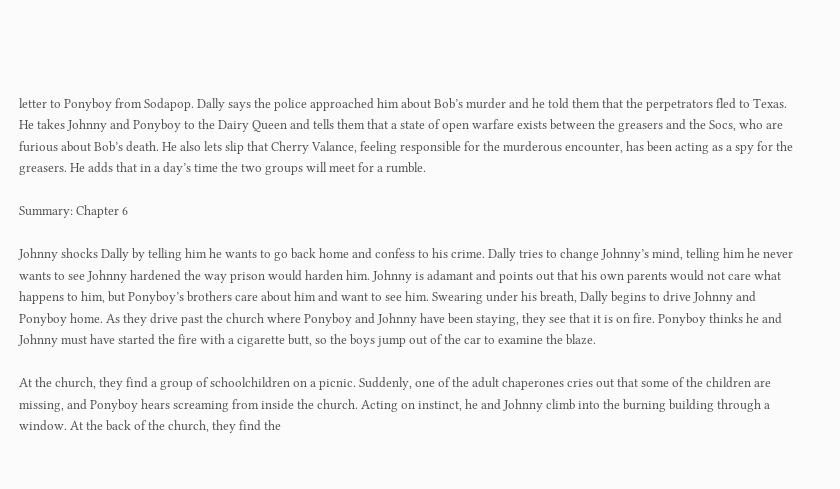letter to Ponyboy from Sodapop. Dally says the police approached him about Bob’s murder and he told them that the perpetrators fled to Texas. He takes Johnny and Ponyboy to the Dairy Queen and tells them that a state of open warfare exists between the greasers and the Socs, who are furious about Bob’s death. He also lets slip that Cherry Valance, feeling responsible for the murderous encounter, has been acting as a spy for the greasers. He adds that in a day’s time the two groups will meet for a rumble.

Summary: Chapter 6

Johnny shocks Dally by telling him he wants to go back home and confess to his crime. Dally tries to change Johnny’s mind, telling him he never wants to see Johnny hardened the way prison would harden him. Johnny is adamant and points out that his own parents would not care what happens to him, but Ponyboy’s brothers care about him and want to see him. Swearing under his breath, Dally begins to drive Johnny and Ponyboy home. As they drive past the church where Ponyboy and Johnny have been staying, they see that it is on fire. Ponyboy thinks he and Johnny must have started the fire with a cigarette butt, so the boys jump out of the car to examine the blaze.

At the church, they find a group of schoolchildren on a picnic. Suddenly, one of the adult chaperones cries out that some of the children are missing, and Ponyboy hears screaming from inside the church. Acting on instinct, he and Johnny climb into the burning building through a window. At the back of the church, they find the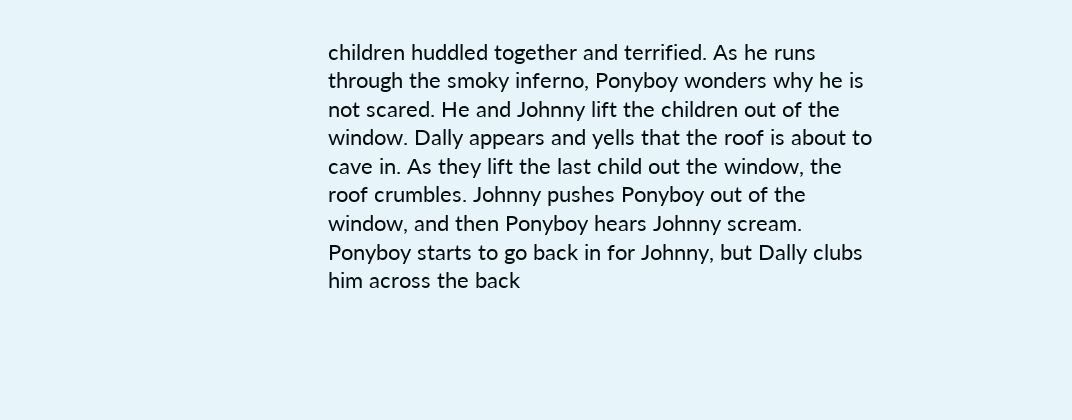children huddled together and terrified. As he runs through the smoky inferno, Ponyboy wonders why he is not scared. He and Johnny lift the children out of the window. Dally appears and yells that the roof is about to cave in. As they lift the last child out the window, the roof crumbles. Johnny pushes Ponyboy out of the window, and then Ponyboy hears Johnny scream. Ponyboy starts to go back in for Johnny, but Dally clubs him across the back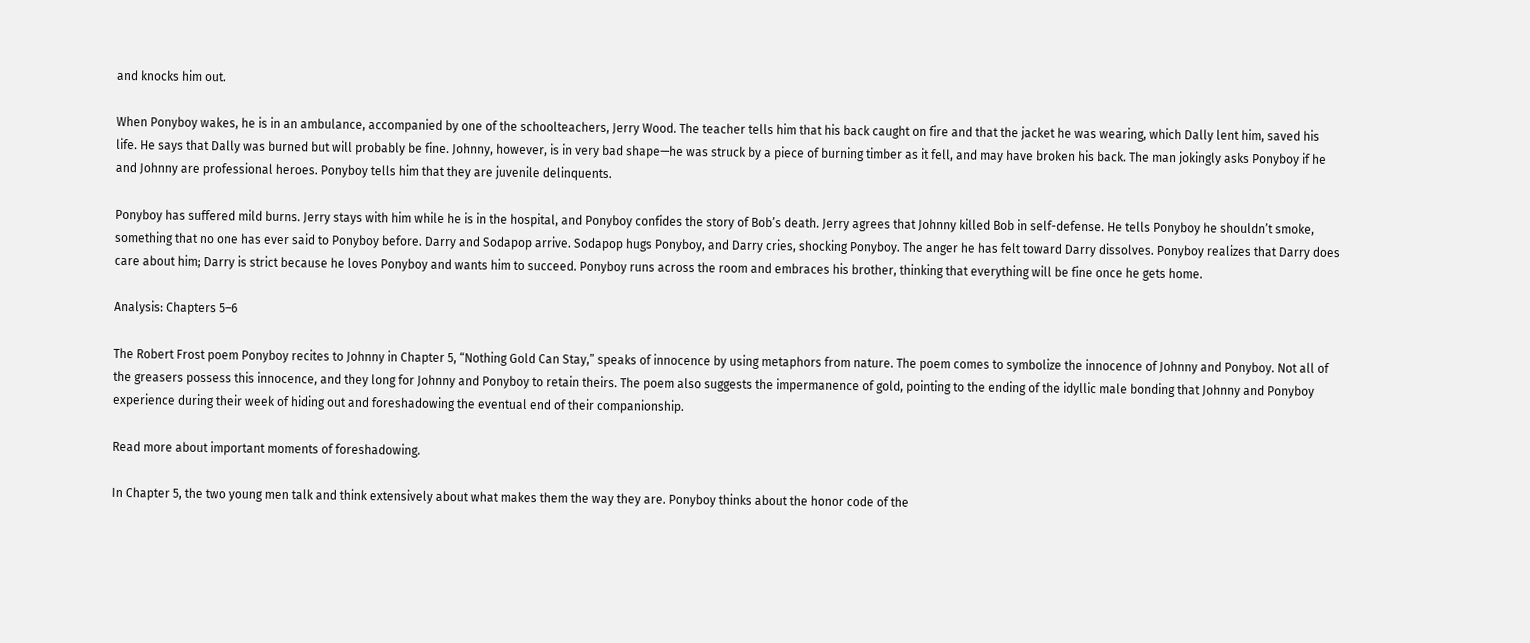and knocks him out.

When Ponyboy wakes, he is in an ambulance, accompanied by one of the schoolteachers, Jerry Wood. The teacher tells him that his back caught on fire and that the jacket he was wearing, which Dally lent him, saved his life. He says that Dally was burned but will probably be fine. Johnny, however, is in very bad shape—he was struck by a piece of burning timber as it fell, and may have broken his back. The man jokingly asks Ponyboy if he and Johnny are professional heroes. Ponyboy tells him that they are juvenile delinquents.

Ponyboy has suffered mild burns. Jerry stays with him while he is in the hospital, and Ponyboy confides the story of Bob’s death. Jerry agrees that Johnny killed Bob in self-defense. He tells Ponyboy he shouldn’t smoke, something that no one has ever said to Ponyboy before. Darry and Sodapop arrive. Sodapop hugs Ponyboy, and Darry cries, shocking Ponyboy. The anger he has felt toward Darry dissolves. Ponyboy realizes that Darry does care about him; Darry is strict because he loves Ponyboy and wants him to succeed. Ponyboy runs across the room and embraces his brother, thinking that everything will be fine once he gets home.

Analysis: Chapters 5–6

The Robert Frost poem Ponyboy recites to Johnny in Chapter 5, “Nothing Gold Can Stay,” speaks of innocence by using metaphors from nature. The poem comes to symbolize the innocence of Johnny and Ponyboy. Not all of the greasers possess this innocence, and they long for Johnny and Ponyboy to retain theirs. The poem also suggests the impermanence of gold, pointing to the ending of the idyllic male bonding that Johnny and Ponyboy experience during their week of hiding out and foreshadowing the eventual end of their companionship.

Read more about important moments of foreshadowing.

In Chapter 5, the two young men talk and think extensively about what makes them the way they are. Ponyboy thinks about the honor code of the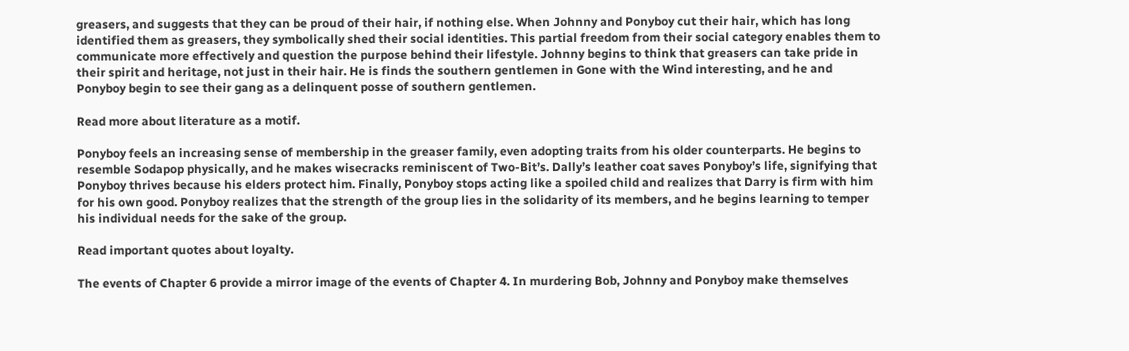greasers, and suggests that they can be proud of their hair, if nothing else. When Johnny and Ponyboy cut their hair, which has long identified them as greasers, they symbolically shed their social identities. This partial freedom from their social category enables them to communicate more effectively and question the purpose behind their lifestyle. Johnny begins to think that greasers can take pride in their spirit and heritage, not just in their hair. He is finds the southern gentlemen in Gone with the Wind interesting, and he and Ponyboy begin to see their gang as a delinquent posse of southern gentlemen.

Read more about literature as a motif.

Ponyboy feels an increasing sense of membership in the greaser family, even adopting traits from his older counterparts. He begins to resemble Sodapop physically, and he makes wisecracks reminiscent of Two-Bit’s. Dally’s leather coat saves Ponyboy’s life, signifying that Ponyboy thrives because his elders protect him. Finally, Ponyboy stops acting like a spoiled child and realizes that Darry is firm with him for his own good. Ponyboy realizes that the strength of the group lies in the solidarity of its members, and he begins learning to temper his individual needs for the sake of the group.

Read important quotes about loyalty.

The events of Chapter 6 provide a mirror image of the events of Chapter 4. In murdering Bob, Johnny and Ponyboy make themselves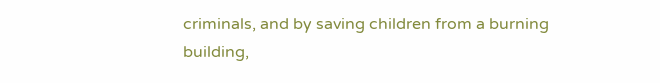criminals, and by saving children from a burning building,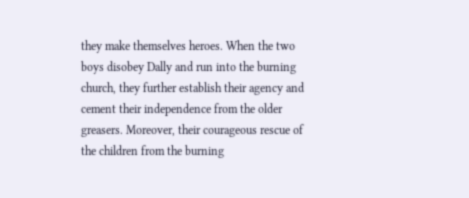they make themselves heroes. When the two boys disobey Dally and run into the burning church, they further establish their agency and cement their independence from the older greasers. Moreover, their courageous rescue of the children from the burning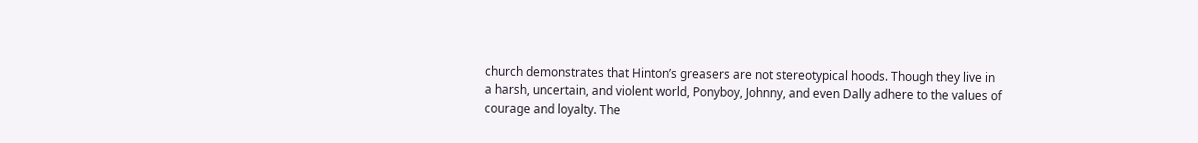church demonstrates that Hinton’s greasers are not stereotypical hoods. Though they live in a harsh, uncertain, and violent world, Ponyboy, Johnny, and even Dally adhere to the values of courage and loyalty. The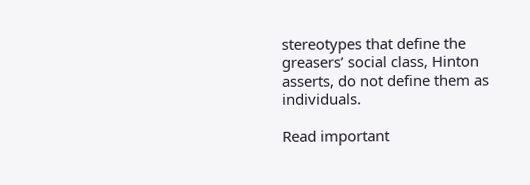stereotypes that define the greasers’ social class, Hinton asserts, do not define them as individuals.

Read important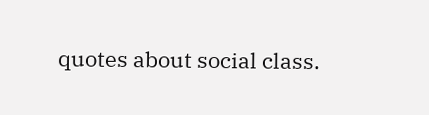quotes about social class.